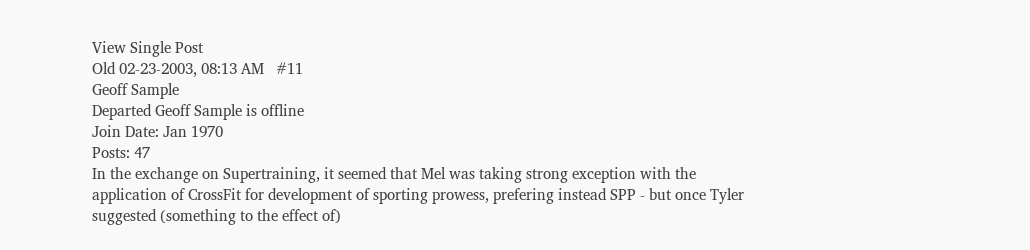View Single Post
Old 02-23-2003, 08:13 AM   #11
Geoff Sample
Departed Geoff Sample is offline
Join Date: Jan 1970
Posts: 47
In the exchange on Supertraining, it seemed that Mel was taking strong exception with the application of CrossFit for development of sporting prowess, prefering instead SPP - but once Tyler suggested (something to the effect of)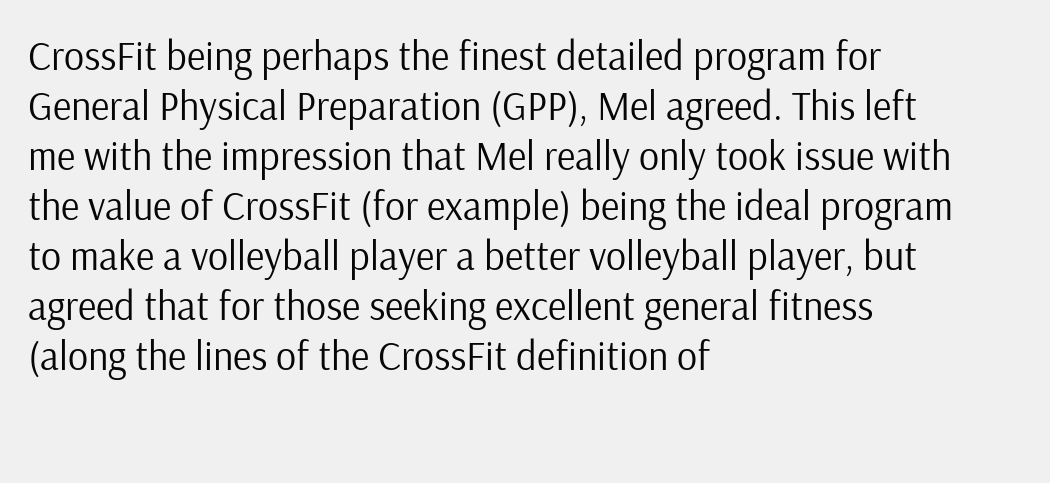CrossFit being perhaps the finest detailed program for General Physical Preparation (GPP), Mel agreed. This left me with the impression that Mel really only took issue with the value of CrossFit (for example) being the ideal program to make a volleyball player a better volleyball player, but agreed that for those seeking excellent general fitness (along the lines of the CrossFit definition of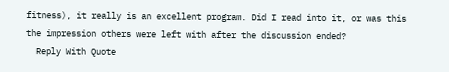fitness), it really is an excellent program. Did I read into it, or was this the impression others were left with after the discussion ended?
  Reply With Quote